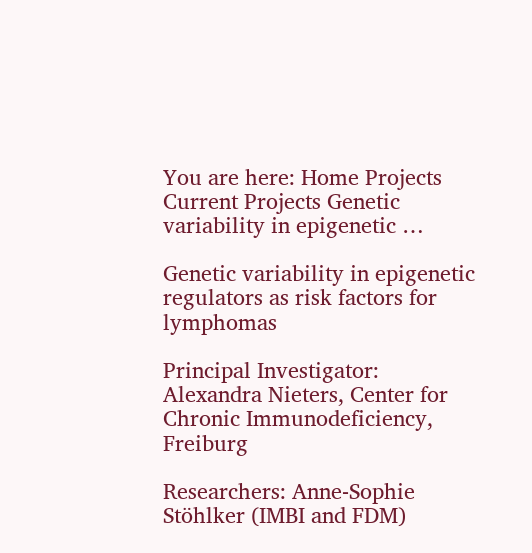You are here: Home Projects Current Projects Genetic variability in epigenetic …

Genetic variability in epigenetic regulators as risk factors for lymphomas

Principal Investigator: Alexandra Nieters, Center for Chronic Immunodeficiency, Freiburg

Researchers: Anne-Sophie Stöhlker (IMBI and FDM)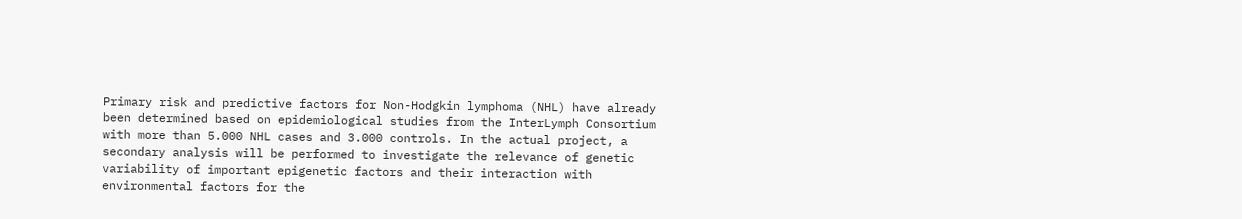Primary risk and predictive factors for Non-Hodgkin lymphoma (NHL) have already been determined based on epidemiological studies from the InterLymph Consortium with more than 5.000 NHL cases and 3.000 controls. In the actual project, a secondary analysis will be performed to investigate the relevance of genetic variability of important epigenetic factors and their interaction with environmental factors for the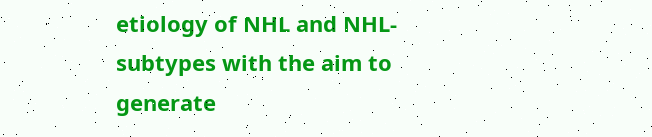etiology of NHL and NHL-subtypes with the aim to generate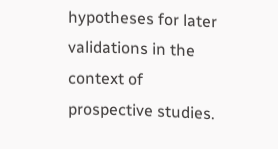hypotheses for later validations in the context of prospective studies.